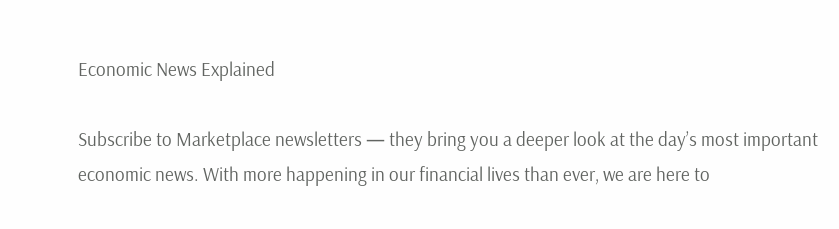Economic News Explained

Subscribe to Marketplace newsletters — they bring you a deeper look at the day’s most important economic news. With more happening in our financial lives than ever, we are here to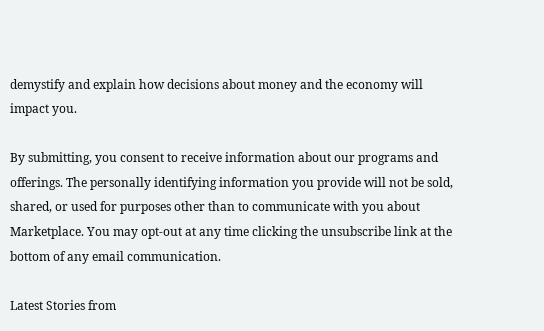demystify and explain how decisions about money and the economy will impact you.

By submitting, you consent to receive information about our programs and offerings. The personally identifying information you provide will not be sold, shared, or used for purposes other than to communicate with you about Marketplace. You may opt-out at any time clicking the unsubscribe link at the bottom of any email communication.

Latest Stories from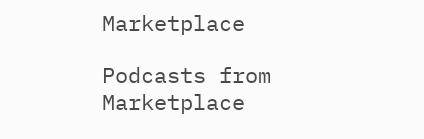Marketplace

Podcasts from Marketplace